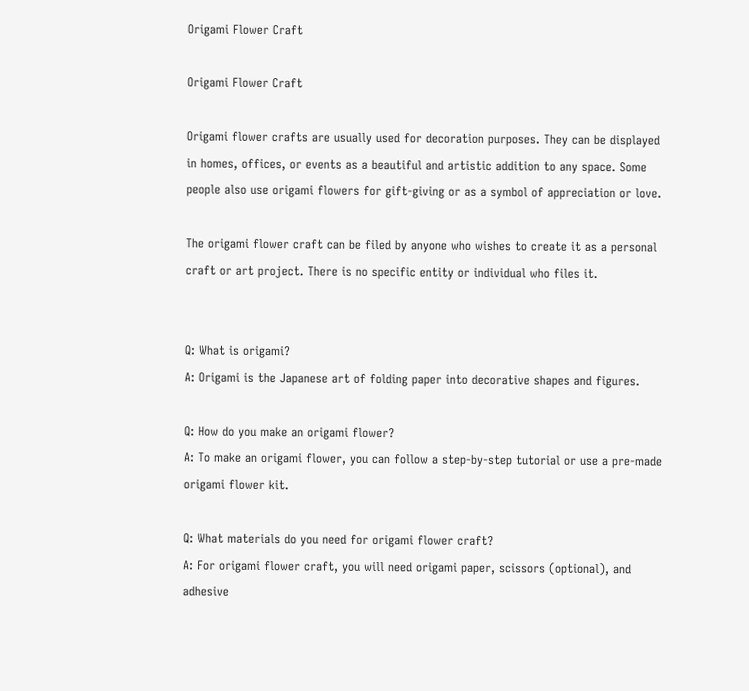Origami Flower Craft

Origami Flower Craft

Origami flower crafts are usually used for decoration purposes. They can be displayed in homes, offices, or events as a beautiful and artistic addition to any space. Some people also use origami flowers for gift-giving or as a symbol of appreciation or love.

The origami flower craft can be filed by anyone who wishes to create it as a personal craft or art project. There is no specific entity or individual who files it.


Q: What is origami?
A: Origami is the Japanese art of folding paper into decorative shapes and figures.

Q: How do you make an origami flower?
A: To make an origami flower, you can follow a step-by-step tutorial or use a pre-made origami flower kit.

Q: What materials do you need for origami flower craft?
A: For origami flower craft, you will need origami paper, scissors (optional), and adhesive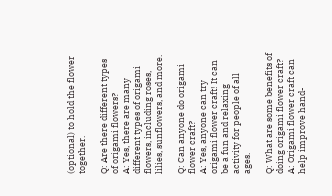(optional) to hold the flower together.

Q: Are there different types of origami flowers?
A: Yes, there are many different types of origami flowers, including roses, lilies, sunflowers, and more.

Q: Can anyone do origami flower craft?
A: Yes, anyone can try origami flower craft! It can be a fun and relaxing activity for people of all ages.

Q: What are some benefits of doing origami flower craft?
A: Origami flower craft can help improve hand-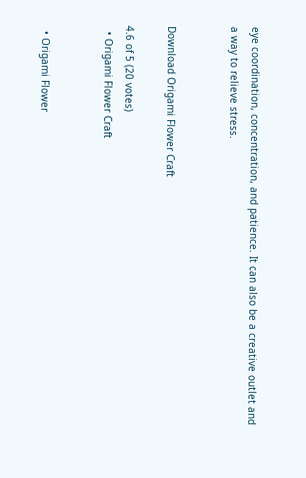eye coordination, concentration, and patience. It can also be a creative outlet and a way to relieve stress.


Download Origami Flower Craft

4.6 of 5 (20 votes)
  • Origami Flower Craft


  • Origami Flower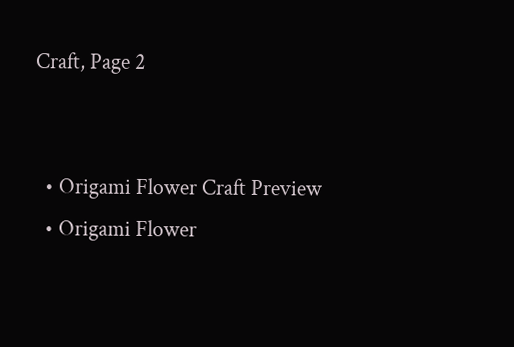Craft, Page 2


  • Origami Flower Craft Preview
  • Origami Flower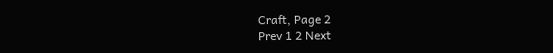Craft, Page 2
Prev 1 2 Next